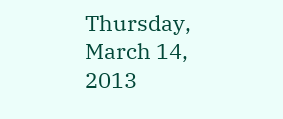Thursday, March 14, 2013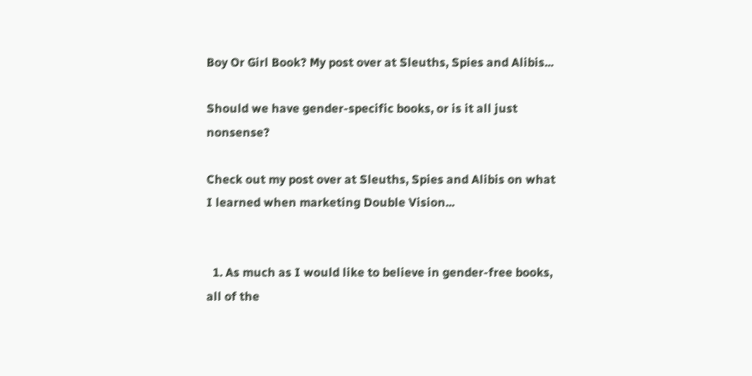Boy Or Girl Book? My post over at Sleuths, Spies and Alibis...

Should we have gender-specific books, or is it all just nonsense?

Check out my post over at Sleuths, Spies and Alibis on what I learned when marketing Double Vision...


  1. As much as I would like to believe in gender-free books, all of the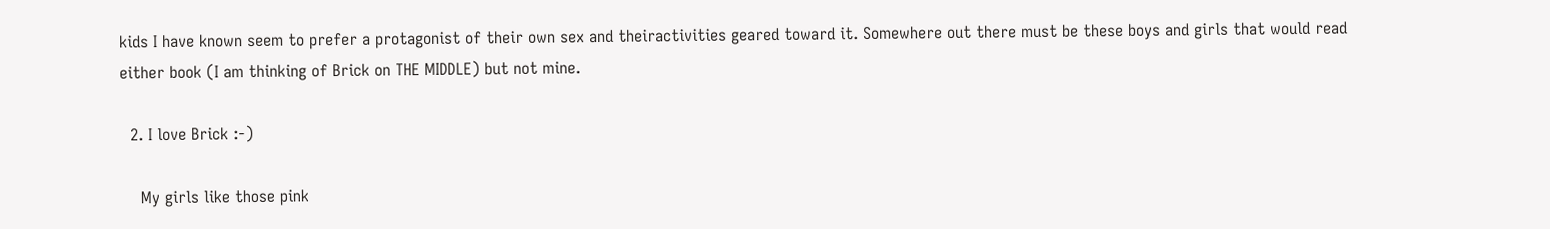kids I have known seem to prefer a protagonist of their own sex and theiractivities geared toward it. Somewhere out there must be these boys and girls that would read either book (I am thinking of Brick on THE MIDDLE) but not mine.

  2. I love Brick :-)

    My girls like those pink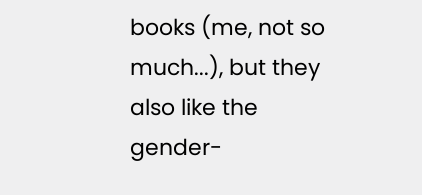books (me, not so much...), but they also like the gender-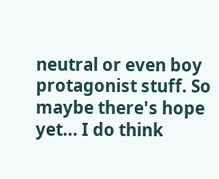neutral or even boy protagonist stuff. So maybe there's hope yet... I do think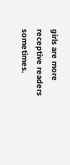girls are more receptive readers sometimes.